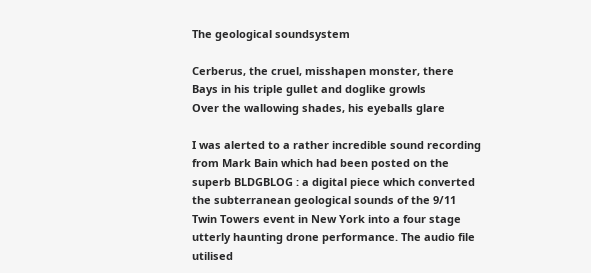The geological soundsystem

Cerberus, the cruel, misshapen monster, there
Bays in his triple gullet and doglike growls
Over the wallowing shades, his eyeballs glare

I was alerted to a rather incredible sound recording from Mark Bain which had been posted on the superb BLDGBLOG : a digital piece which converted the subterranean geological sounds of the 9/11 Twin Towers event in New York into a four stage utterly haunting drone performance. The audio file utilised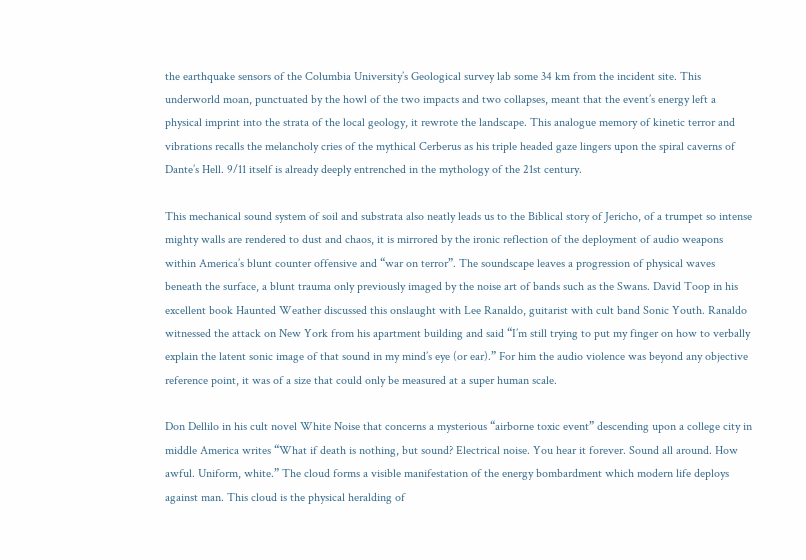the earthquake sensors of the Columbia University’s Geological survey lab some 34 km from the incident site. This underworld moan, punctuated by the howl of the two impacts and two collapses, meant that the event’s energy left a physical imprint into the strata of the local geology, it rewrote the landscape. This analogue memory of kinetic terror and vibrations recalls the melancholy cries of the mythical Cerberus as his triple headed gaze lingers upon the spiral caverns of Dante’s Hell. 9/11 itself is already deeply entrenched in the mythology of the 21st century.

This mechanical sound system of soil and substrata also neatly leads us to the Biblical story of Jericho, of a trumpet so intense mighty walls are rendered to dust and chaos, it is mirrored by the ironic reflection of the deployment of audio weapons within America’s blunt counter offensive and “war on terror”. The soundscape leaves a progression of physical waves beneath the surface, a blunt trauma only previously imaged by the noise art of bands such as the Swans. David Toop in his excellent book Haunted Weather discussed this onslaught with Lee Ranaldo, guitarist with cult band Sonic Youth. Ranaldo witnessed the attack on New York from his apartment building and said “I’m still trying to put my finger on how to verbally explain the latent sonic image of that sound in my mind’s eye (or ear).” For him the audio violence was beyond any objective reference point, it was of a size that could only be measured at a super human scale.

Don Dellilo in his cult novel White Noise that concerns a mysterious “airborne toxic event” descending upon a college city in middle America writes “What if death is nothing, but sound? Electrical noise. You hear it forever. Sound all around. How awful. Uniform, white.” The cloud forms a visible manifestation of the energy bombardment which modern life deploys against man. This cloud is the physical heralding of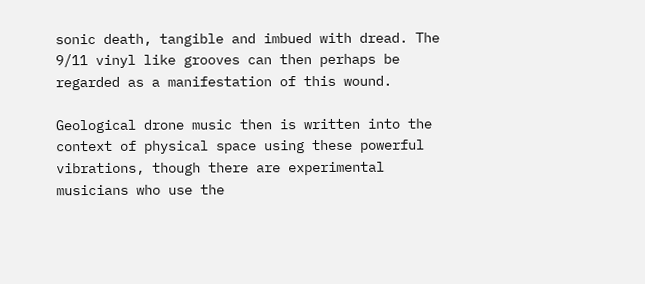sonic death, tangible and imbued with dread. The 9/11 vinyl like grooves can then perhaps be regarded as a manifestation of this wound.

Geological drone music then is written into the context of physical space using these powerful vibrations, though there are experimental musicians who use the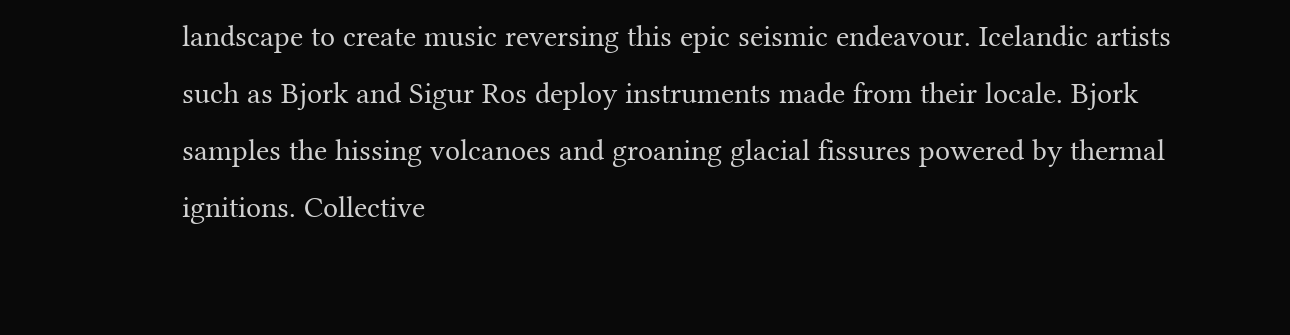landscape to create music reversing this epic seismic endeavour. Icelandic artists such as Bjork and Sigur Ros deploy instruments made from their locale. Bjork samples the hissing volcanoes and groaning glacial fissures powered by thermal ignitions. Collective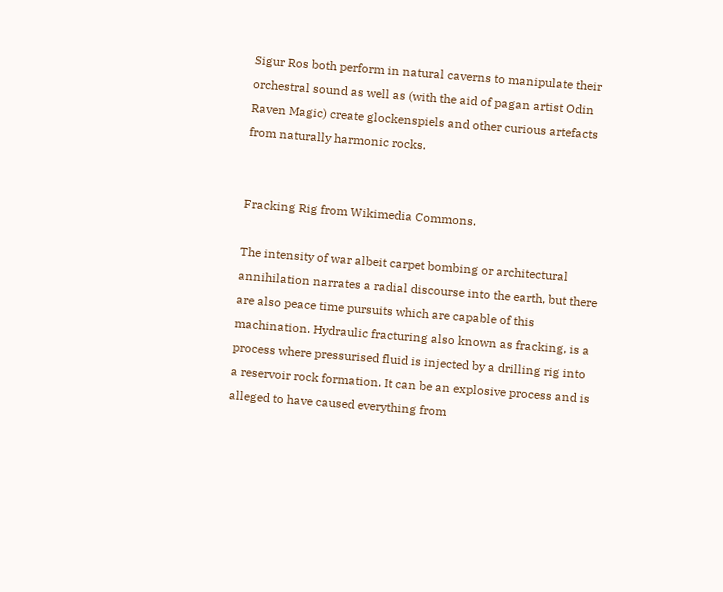Sigur Ros both perform in natural caverns to manipulate their orchestral sound as well as (with the aid of pagan artist Odin Raven Magic) create glockenspiels and other curious artefacts from naturally harmonic rocks.


Fracking Rig from Wikimedia Commons.

The intensity of war albeit carpet bombing or architectural annihilation narrates a radial discourse into the earth, but there are also peace time pursuits which are capable of this machination. Hydraulic fracturing also known as fracking, is a process where pressurised fluid is injected by a drilling rig into a reservoir rock formation. It can be an explosive process and is alleged to have caused everything from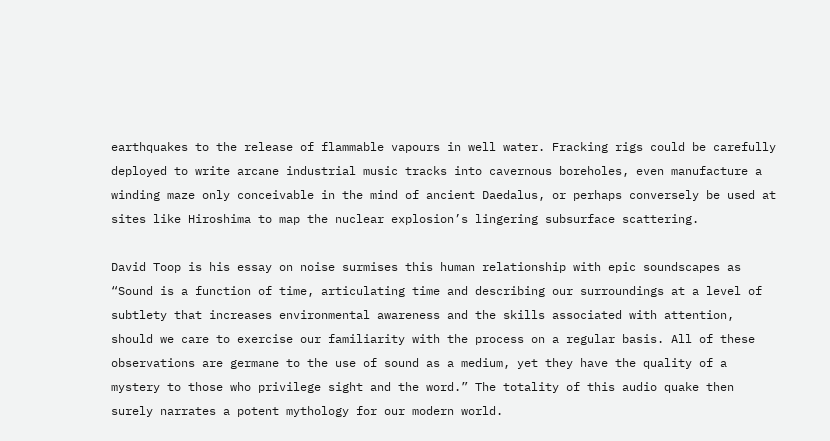earthquakes to the release of flammable vapours in well water. Fracking rigs could be carefully deployed to write arcane industrial music tracks into cavernous boreholes, even manufacture a winding maze only conceivable in the mind of ancient Daedalus, or perhaps conversely be used at sites like Hiroshima to map the nuclear explosion’s lingering subsurface scattering.

David Toop is his essay on noise surmises this human relationship with epic soundscapes as “Sound is a function of time, articulating time and describing our surroundings at a level of subtlety that increases environmental awareness and the skills associated with attention, should we care to exercise our familiarity with the process on a regular basis. All of these observations are germane to the use of sound as a medium, yet they have the quality of a mystery to those who privilege sight and the word.” The totality of this audio quake then surely narrates a potent mythology for our modern world.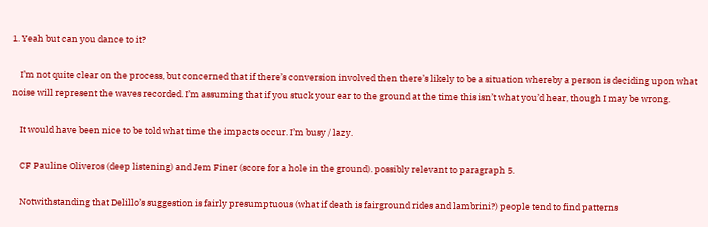1. Yeah but can you dance to it?

    I’m not quite clear on the process, but concerned that if there’s conversion involved then there’s likely to be a situation whereby a person is deciding upon what noise will represent the waves recorded. I’m assuming that if you stuck your ear to the ground at the time this isn’t what you’d hear, though I may be wrong.

    It would have been nice to be told what time the impacts occur. I’m busy / lazy.

    CF Pauline Oliveros (deep listening) and Jem Finer (score for a hole in the ground). possibly relevant to paragraph 5.

    Notwithstanding that Delillo’s suggestion is fairly presumptuous (what if death is fairground rides and lambrini?) people tend to find patterns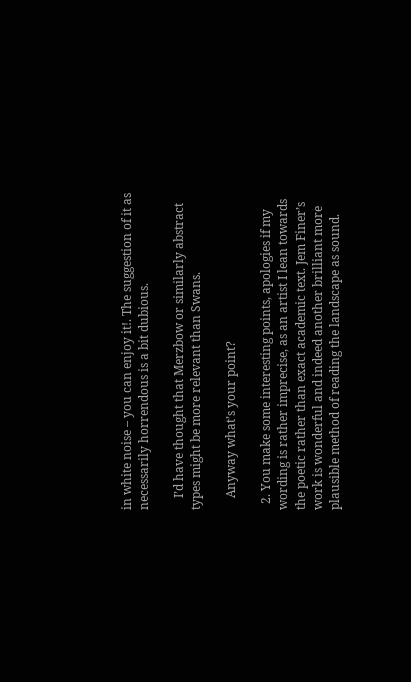in white noise – you can enjoy it!. The suggestion of it as necessarily horrendous is a bit dubious.

    I’d have thought that Merzbow or similarly abstract types might be more relevant than Swans.

    Anyway what’s your point?

  2. You make some interesting points, apologies if my wording is rather imprecise, as an artist I lean towards the poetic rather than exact academic text. Jem Finer’s work is wonderful and indeed another brilliant more plausible method of reading the landscape as sound.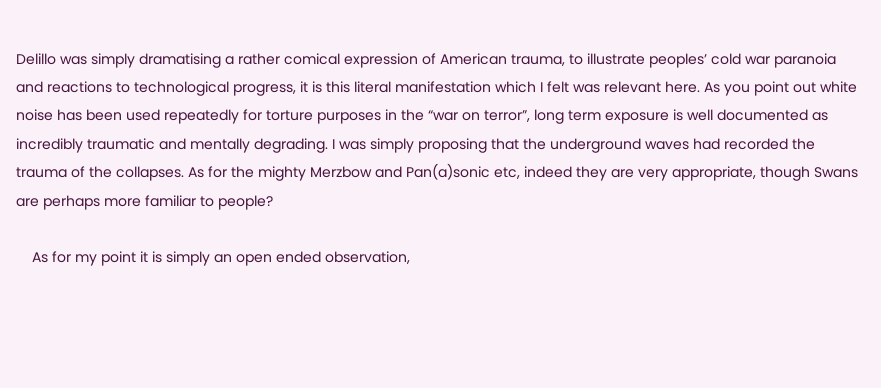Delillo was simply dramatising a rather comical expression of American trauma, to illustrate peoples’ cold war paranoia and reactions to technological progress, it is this literal manifestation which I felt was relevant here. As you point out white noise has been used repeatedly for torture purposes in the “war on terror”, long term exposure is well documented as incredibly traumatic and mentally degrading. I was simply proposing that the underground waves had recorded the trauma of the collapses. As for the mighty Merzbow and Pan(a)sonic etc, indeed they are very appropriate, though Swans are perhaps more familiar to people?

    As for my point it is simply an open ended observation,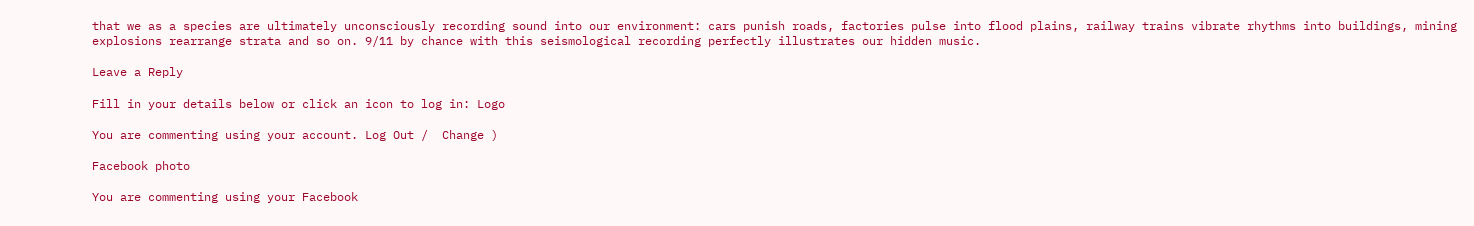that we as a species are ultimately unconsciously recording sound into our environment: cars punish roads, factories pulse into flood plains, railway trains vibrate rhythms into buildings, mining explosions rearrange strata and so on. 9/11 by chance with this seismological recording perfectly illustrates our hidden music.

Leave a Reply

Fill in your details below or click an icon to log in: Logo

You are commenting using your account. Log Out /  Change )

Facebook photo

You are commenting using your Facebook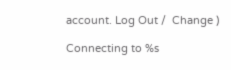account. Log Out /  Change )

Connecting to %s